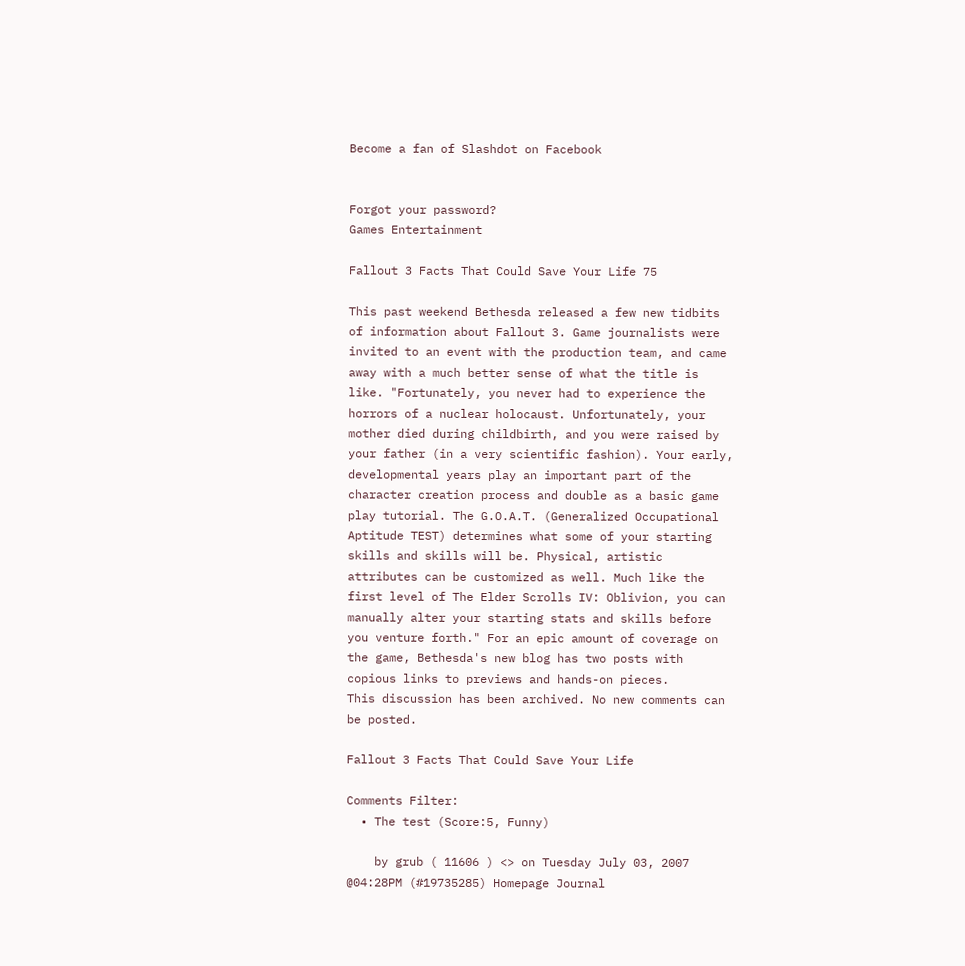Become a fan of Slashdot on Facebook


Forgot your password?
Games Entertainment

Fallout 3 Facts That Could Save Your Life 75

This past weekend Bethesda released a few new tidbits of information about Fallout 3. Game journalists were invited to an event with the production team, and came away with a much better sense of what the title is like. "Fortunately, you never had to experience the horrors of a nuclear holocaust. Unfortunately, your mother died during childbirth, and you were raised by your father (in a very scientific fashion). Your early, developmental years play an important part of the character creation process and double as a basic game play tutorial. The G.O.A.T. (Generalized Occupational Aptitude TEST) determines what some of your starting skills and skills will be. Physical, artistic attributes can be customized as well. Much like the first level of The Elder Scrolls IV: Oblivion, you can manually alter your starting stats and skills before you venture forth." For an epic amount of coverage on the game, Bethesda's new blog has two posts with copious links to previews and hands-on pieces.
This discussion has been archived. No new comments can be posted.

Fallout 3 Facts That Could Save Your Life

Comments Filter:
  • The test (Score:5, Funny)

    by grub ( 11606 ) <> on Tuesday July 03, 2007 @04:28PM (#19735285) Homepage Journal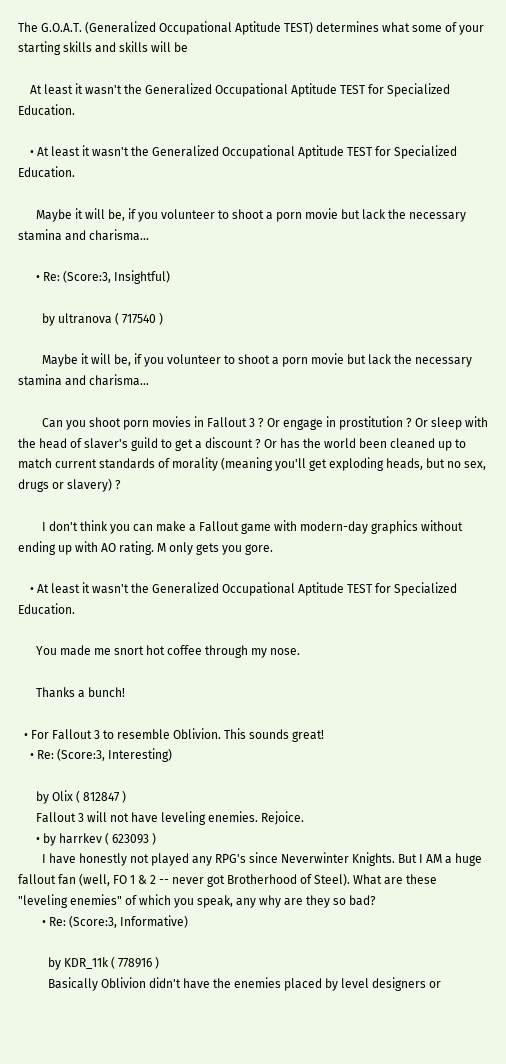The G.O.A.T. (Generalized Occupational Aptitude TEST) determines what some of your starting skills and skills will be

    At least it wasn't the Generalized Occupational Aptitude TEST for Specialized Education.

    • At least it wasn't the Generalized Occupational Aptitude TEST for Specialized Education.

      Maybe it will be, if you volunteer to shoot a porn movie but lack the necessary stamina and charisma...

      • Re: (Score:3, Insightful)

        by ultranova ( 717540 )

        Maybe it will be, if you volunteer to shoot a porn movie but lack the necessary stamina and charisma...

        Can you shoot porn movies in Fallout 3 ? Or engage in prostitution ? Or sleep with the head of slaver's guild to get a discount ? Or has the world been cleaned up to match current standards of morality (meaning you'll get exploding heads, but no sex, drugs or slavery) ?

        I don't think you can make a Fallout game with modern-day graphics without ending up with AO rating. M only gets you gore.

    • At least it wasn't the Generalized Occupational Aptitude TEST for Specialized Education.

      You made me snort hot coffee through my nose.

      Thanks a bunch!

  • For Fallout 3 to resemble Oblivion. This sounds great!
    • Re: (Score:3, Interesting)

      by Olix ( 812847 )
      Fallout 3 will not have leveling enemies. Rejoice.
      • by harrkev ( 623093 )
        I have honestly not played any RPG's since Neverwinter Knights. But I AM a huge fallout fan (well, FO 1 & 2 -- never got Brotherhood of Steel). What are these "leveling enemies" of which you speak, any why are they so bad?
        • Re: (Score:3, Informative)

          by KDR_11k ( 778916 )
          Basically Oblivion didn't have the enemies placed by level designers or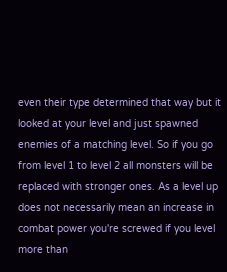even their type determined that way but it looked at your level and just spawned enemies of a matching level. So if you go from level 1 to level 2 all monsters will be replaced with stronger ones. As a level up does not necessarily mean an increase in combat power you're screwed if you level more than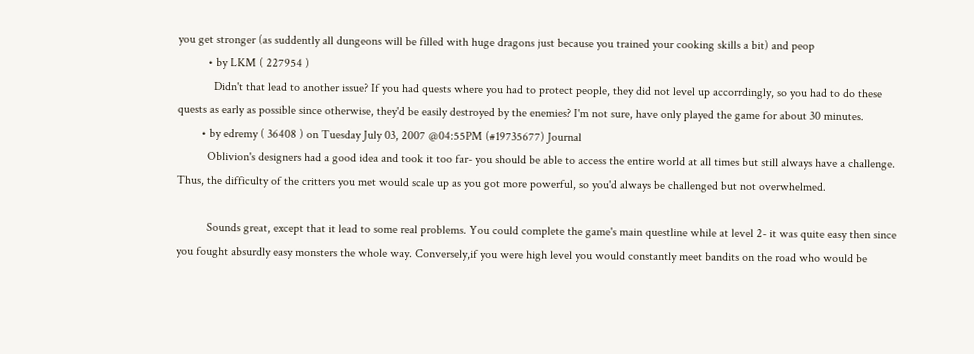you get stronger (as suddently all dungeons will be filled with huge dragons just because you trained your cooking skills a bit) and peop
          • by LKM ( 227954 )
            Didn't that lead to another issue? If you had quests where you had to protect people, they did not level up accorrdingly, so you had to do these quests as early as possible since otherwise, they'd be easily destroyed by the enemies? I'm not sure, have only played the game for about 30 minutes.
        • by edremy ( 36408 ) on Tuesday July 03, 2007 @04:55PM (#19735677) Journal
          Oblivion's designers had a good idea and took it too far- you should be able to access the entire world at all times but still always have a challenge. Thus, the difficulty of the critters you met would scale up as you got more powerful, so you'd always be challenged but not overwhelmed.

          Sounds great, except that it lead to some real problems. You could complete the game's main questline while at level 2- it was quite easy then since you fought absurdly easy monsters the whole way. Conversely,if you were high level you would constantly meet bandits on the road who would be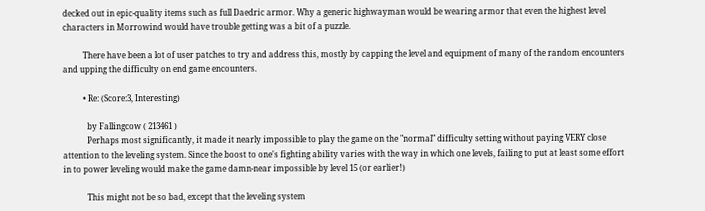decked out in epic-quality items such as full Daedric armor. Why a generic highwayman would be wearing armor that even the highest level characters in Morrowind would have trouble getting was a bit of a puzzle.

          There have been a lot of user patches to try and address this, mostly by capping the level and equipment of many of the random encounters and upping the difficulty on end game encounters.

          • Re: (Score:3, Interesting)

            by Fallingcow ( 213461 )
            Perhaps most significantly, it made it nearly impossible to play the game on the "normal" difficulty setting without paying VERY close attention to the leveling system. Since the boost to one's fighting ability varies with the way in which one levels, failing to put at least some effort in to power leveling would make the game damn-near impossible by level 15 (or earlier!)

            This might not be so bad, except that the leveling system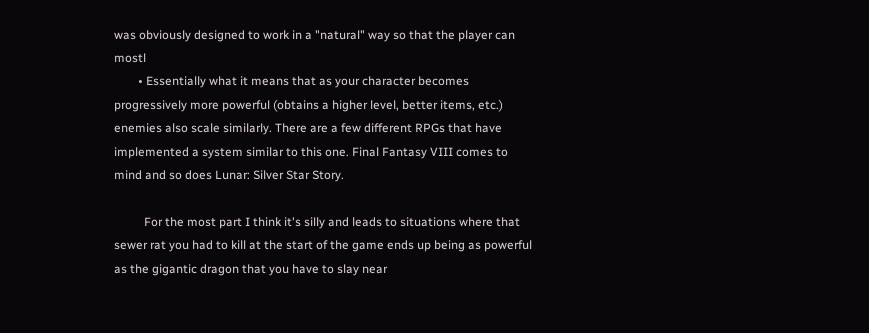was obviously designed to work in a "natural" way so that the player can mostl
        • Essentially what it means that as your character becomes progressively more powerful (obtains a higher level, better items, etc.) enemies also scale similarly. There are a few different RPGs that have implemented a system similar to this one. Final Fantasy VIII comes to mind and so does Lunar: Silver Star Story.

          For the most part I think it's silly and leads to situations where that sewer rat you had to kill at the start of the game ends up being as powerful as the gigantic dragon that you have to slay near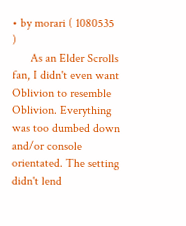• by morari ( 1080535 )
      As an Elder Scrolls fan, I didn't even want Oblivion to resemble Oblivion. Everything was too dumbed down and/or console orientated. The setting didn't lend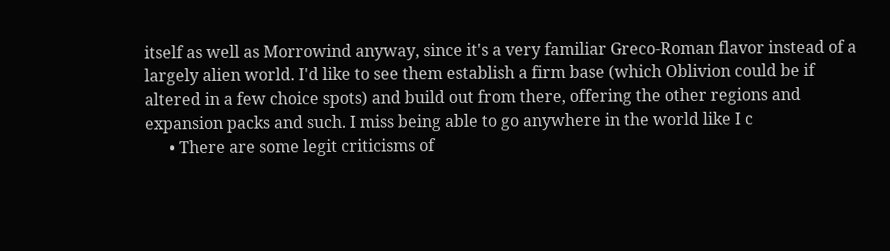itself as well as Morrowind anyway, since it's a very familiar Greco-Roman flavor instead of a largely alien world. I'd like to see them establish a firm base (which Oblivion could be if altered in a few choice spots) and build out from there, offering the other regions and expansion packs and such. I miss being able to go anywhere in the world like I c
      • There are some legit criticisms of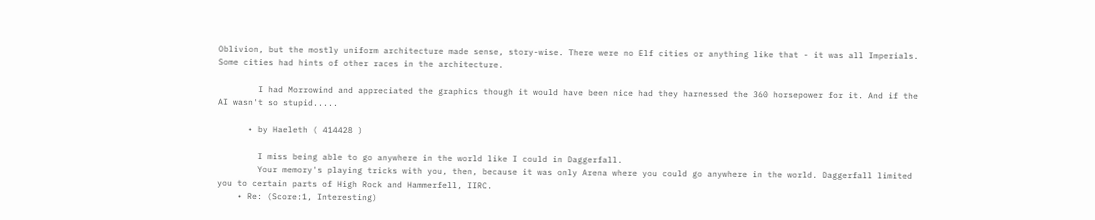Oblivion, but the mostly uniform architecture made sense, story-wise. There were no Elf cities or anything like that - it was all Imperials. Some cities had hints of other races in the architecture.

        I had Morrowind and appreciated the graphics though it would have been nice had they harnessed the 360 horsepower for it. And if the AI wasn't so stupid.....

      • by Haeleth ( 414428 )

        I miss being able to go anywhere in the world like I could in Daggerfall.
        Your memory's playing tricks with you, then, because it was only Arena where you could go anywhere in the world. Daggerfall limited you to certain parts of High Rock and Hammerfell, IIRC.
    • Re: (Score:1, Interesting)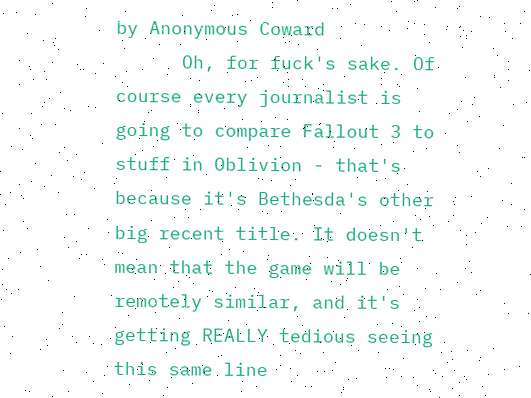by Anonymous Coward
      Oh, for fuck's sake. Of course every journalist is going to compare Fallout 3 to stuff in Oblivion - that's because it's Bethesda's other big recent title. It doesn't mean that the game will be remotely similar, and it's getting REALLY tedious seeing this same line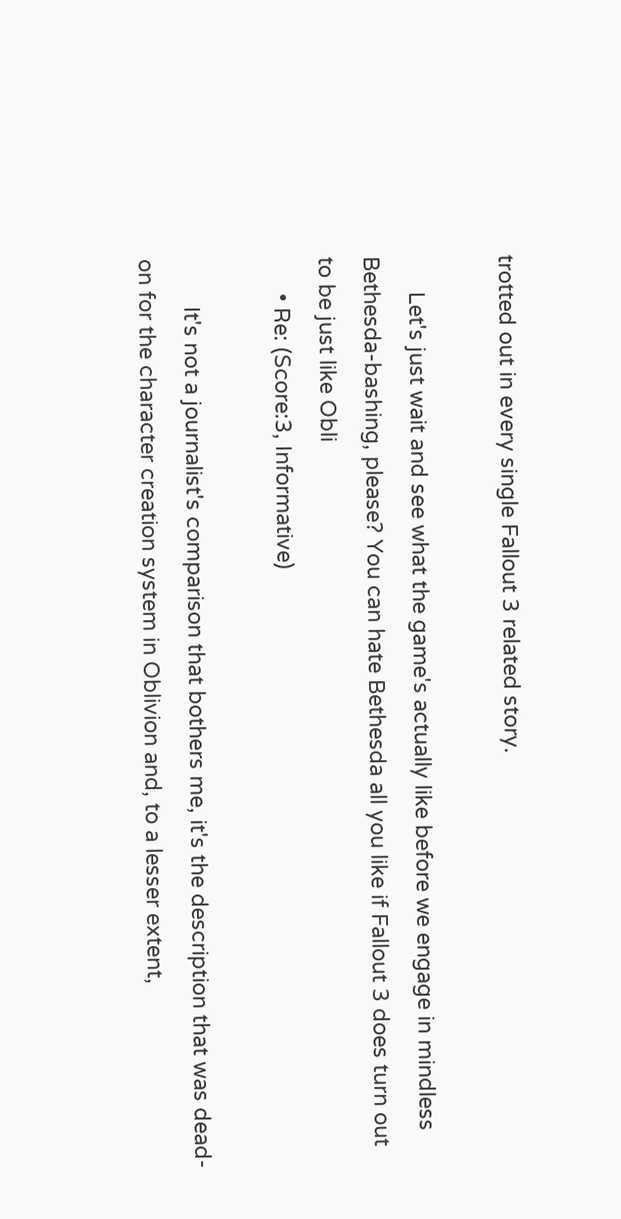trotted out in every single Fallout 3 related story.

      Let's just wait and see what the game's actually like before we engage in mindless Bethesda-bashing, please? You can hate Bethesda all you like if Fallout 3 does turn out to be just like Obli
      • Re: (Score:3, Informative)

        It's not a journalist's comparison that bothers me, it's the description that was dead-on for the character creation system in Oblivion and, to a lesser extent,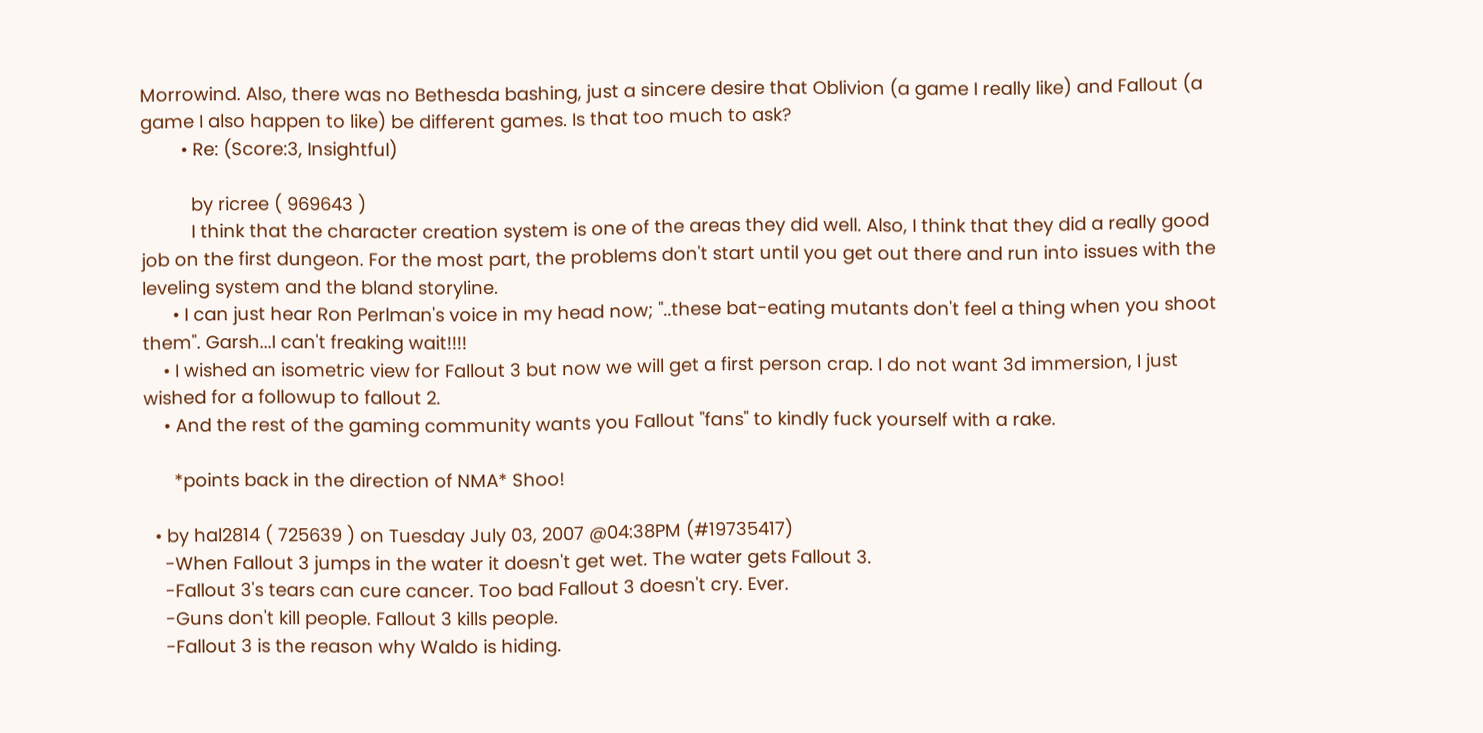Morrowind. Also, there was no Bethesda bashing, just a sincere desire that Oblivion (a game I really like) and Fallout (a game I also happen to like) be different games. Is that too much to ask?
        • Re: (Score:3, Insightful)

          by ricree ( 969643 )
          I think that the character creation system is one of the areas they did well. Also, I think that they did a really good job on the first dungeon. For the most part, the problems don't start until you get out there and run into issues with the leveling system and the bland storyline.
      • I can just hear Ron Perlman's voice in my head now; "..these bat-eating mutants don't feel a thing when you shoot them". Garsh...I can't freaking wait!!!!
    • I wished an isometric view for Fallout 3 but now we will get a first person crap. I do not want 3d immersion, I just wished for a followup to fallout 2.
    • And the rest of the gaming community wants you Fallout "fans" to kindly fuck yourself with a rake.

      *points back in the direction of NMA* Shoo!

  • by hal2814 ( 725639 ) on Tuesday July 03, 2007 @04:38PM (#19735417)
    -When Fallout 3 jumps in the water it doesn't get wet. The water gets Fallout 3.
    -Fallout 3's tears can cure cancer. Too bad Fallout 3 doesn't cry. Ever.
    -Guns don't kill people. Fallout 3 kills people.
    -Fallout 3 is the reason why Waldo is hiding.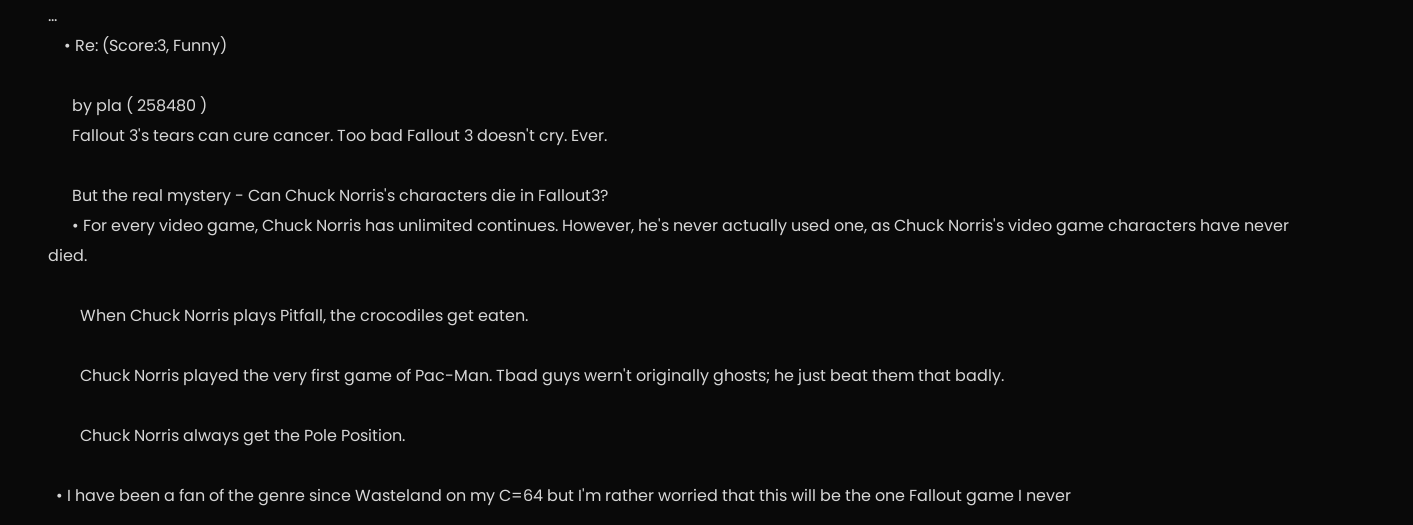...
    • Re: (Score:3, Funny)

      by pla ( 258480 )
      Fallout 3's tears can cure cancer. Too bad Fallout 3 doesn't cry. Ever.

      But the real mystery - Can Chuck Norris's characters die in Fallout3?
      • For every video game, Chuck Norris has unlimited continues. However, he's never actually used one, as Chuck Norris's video game characters have never died.

        When Chuck Norris plays Pitfall, the crocodiles get eaten.

        Chuck Norris played the very first game of Pac-Man. Tbad guys wern't originally ghosts; he just beat them that badly.

        Chuck Norris always get the Pole Position.

  • I have been a fan of the genre since Wasteland on my C=64 but I'm rather worried that this will be the one Fallout game I never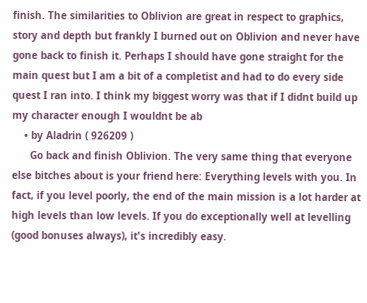finish. The similarities to Oblivion are great in respect to graphics, story and depth but frankly I burned out on Oblivion and never have gone back to finish it. Perhaps I should have gone straight for the main quest but I am a bit of a completist and had to do every side quest I ran into. I think my biggest worry was that if I didnt build up my character enough I wouldnt be ab
    • by Aladrin ( 926209 )
      Go back and finish Oblivion. The very same thing that everyone else bitches about is your friend here: Everything levels with you. In fact, if you level poorly, the end of the main mission is a lot harder at high levels than low levels. If you do exceptionally well at levelling (good bonuses always), it's incredibly easy.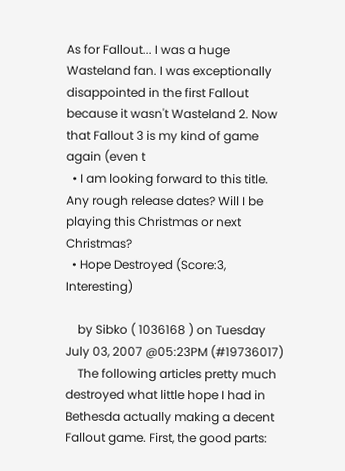As for Fallout... I was a huge Wasteland fan. I was exceptionally disappointed in the first Fallout because it wasn't Wasteland 2. Now that Fallout 3 is my kind of game again (even t
  • I am looking forward to this title. Any rough release dates? Will I be playing this Christmas or next Christmas?
  • Hope Destroyed (Score:3, Interesting)

    by Sibko ( 1036168 ) on Tuesday July 03, 2007 @05:23PM (#19736017)
    The following articles pretty much destroyed what little hope I had in Bethesda actually making a decent Fallout game. First, the good parts: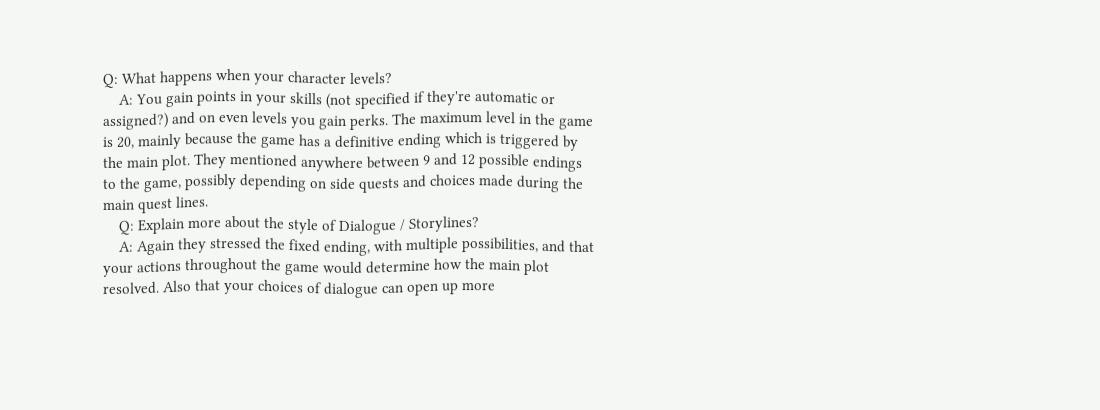Q: What happens when your character levels?
    A: You gain points in your skills (not specified if they're automatic or assigned?) and on even levels you gain perks. The maximum level in the game is 20, mainly because the game has a definitive ending which is triggered by the main plot. They mentioned anywhere between 9 and 12 possible endings to the game, possibly depending on side quests and choices made during the main quest lines.
    Q: Explain more about the style of Dialogue / Storylines?
    A: Again they stressed the fixed ending, with multiple possibilities, and that your actions throughout the game would determine how the main plot resolved. Also that your choices of dialogue can open up more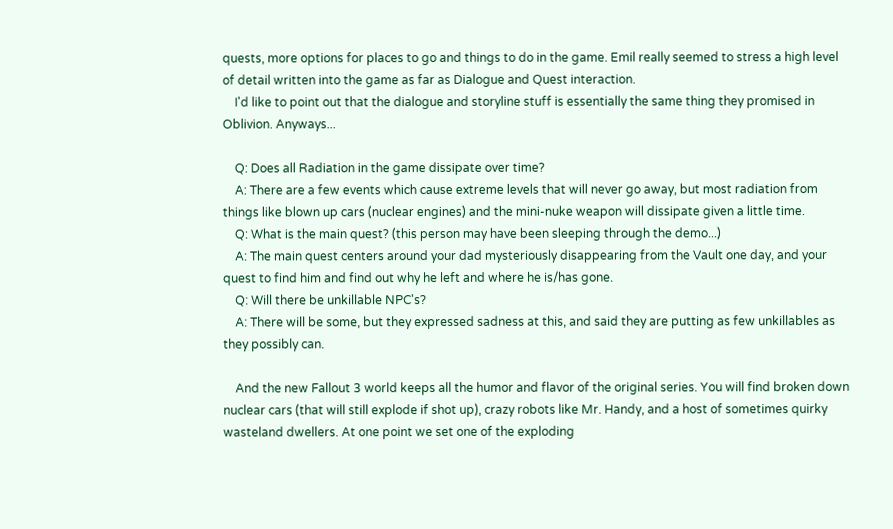quests, more options for places to go and things to do in the game. Emil really seemed to stress a high level of detail written into the game as far as Dialogue and Quest interaction.
    I'd like to point out that the dialogue and storyline stuff is essentially the same thing they promised in Oblivion. Anyways...

    Q: Does all Radiation in the game dissipate over time?
    A: There are a few events which cause extreme levels that will never go away, but most radiation from things like blown up cars (nuclear engines) and the mini-nuke weapon will dissipate given a little time.
    Q: What is the main quest? (this person may have been sleeping through the demo...)
    A: The main quest centers around your dad mysteriously disappearing from the Vault one day, and your quest to find him and find out why he left and where he is/has gone.
    Q: Will there be unkillable NPC's?
    A: There will be some, but they expressed sadness at this, and said they are putting as few unkillables as they possibly can.

    And the new Fallout 3 world keeps all the humor and flavor of the original series. You will find broken down nuclear cars (that will still explode if shot up), crazy robots like Mr. Handy, and a host of sometimes quirky wasteland dwellers. At one point we set one of the exploding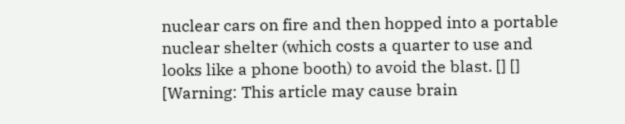nuclear cars on fire and then hopped into a portable nuclear shelter (which costs a quarter to use and looks like a phone booth) to avoid the blast. [] [] [Warning: This article may cause brain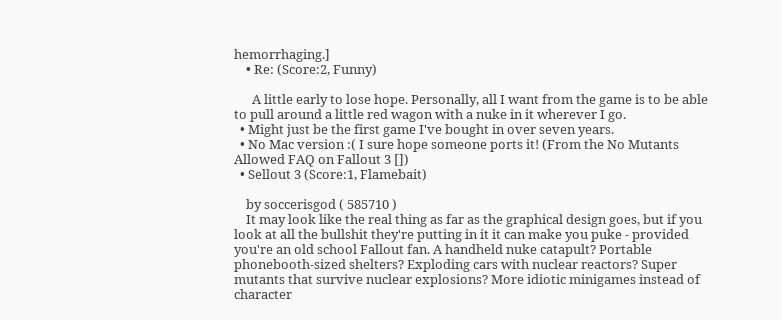hemorrhaging.]
    • Re: (Score:2, Funny)

      A little early to lose hope. Personally, all I want from the game is to be able to pull around a little red wagon with a nuke in it wherever I go.
  • Might just be the first game I've bought in over seven years.
  • No Mac version :( I sure hope someone ports it! (From the No Mutants Allowed FAQ on Fallout 3 [])
  • Sellout 3 (Score:1, Flamebait)

    by soccerisgod ( 585710 )
    It may look like the real thing as far as the graphical design goes, but if you look at all the bullshit they're putting in it it can make you puke - provided you're an old school Fallout fan. A handheld nuke catapult? Portable phonebooth-sized shelters? Exploding cars with nuclear reactors? Super mutants that survive nuclear explosions? More idiotic minigames instead of character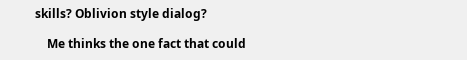skills? Oblivion style dialog?

    Me thinks the one fact that could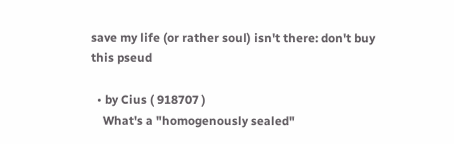save my life (or rather soul) isn't there: don't buy this pseud

  • by Cius ( 918707 )
    What's a "homogenously sealed"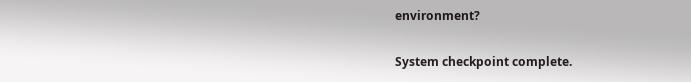environment?

System checkpoint complete.